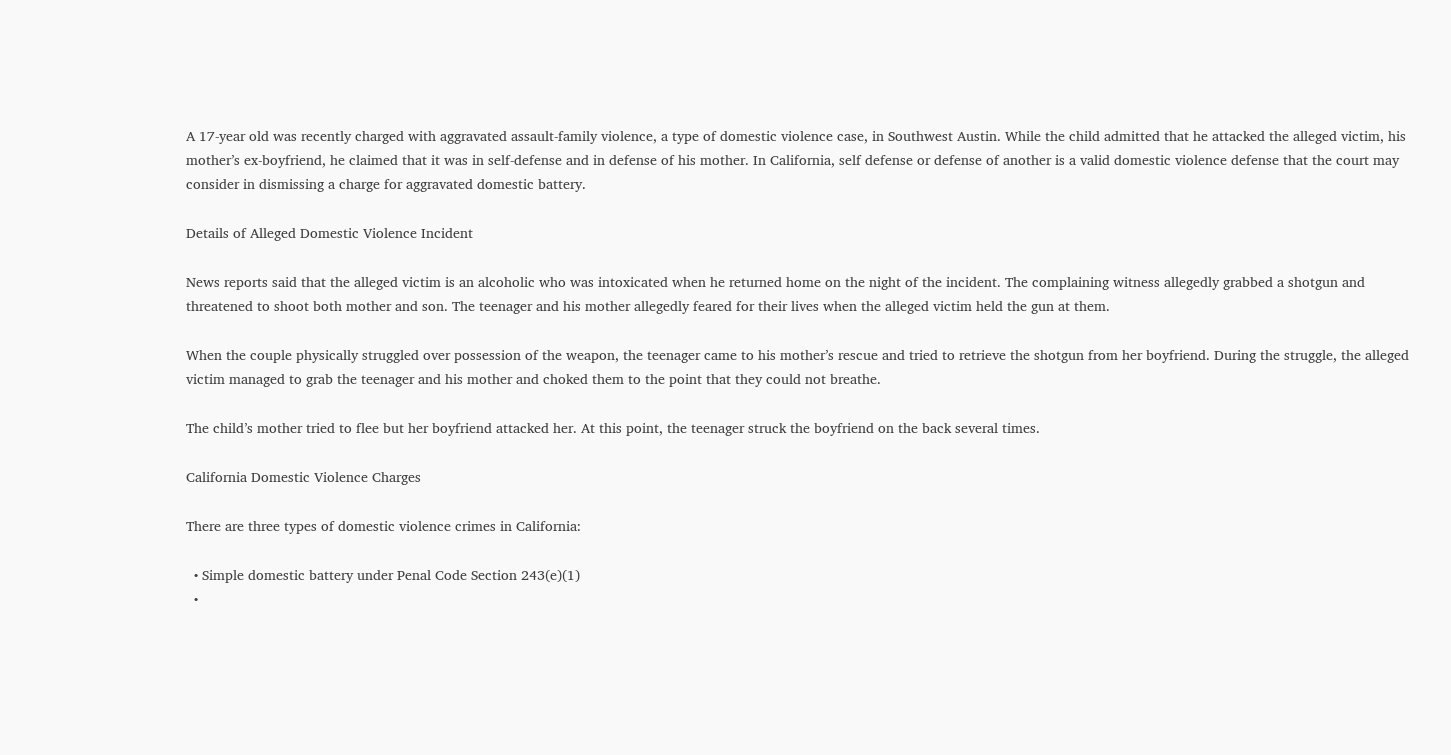A 17-year old was recently charged with aggravated assault-family violence, a type of domestic violence case, in Southwest Austin. While the child admitted that he attacked the alleged victim, his mother’s ex-boyfriend, he claimed that it was in self-defense and in defense of his mother. In California, self defense or defense of another is a valid domestic violence defense that the court may consider in dismissing a charge for aggravated domestic battery.

Details of Alleged Domestic Violence Incident

News reports said that the alleged victim is an alcoholic who was intoxicated when he returned home on the night of the incident. The complaining witness allegedly grabbed a shotgun and threatened to shoot both mother and son. The teenager and his mother allegedly feared for their lives when the alleged victim held the gun at them.

When the couple physically struggled over possession of the weapon, the teenager came to his mother’s rescue and tried to retrieve the shotgun from her boyfriend. During the struggle, the alleged victim managed to grab the teenager and his mother and choked them to the point that they could not breathe.

The child’s mother tried to flee but her boyfriend attacked her. At this point, the teenager struck the boyfriend on the back several times.

California Domestic Violence Charges

There are three types of domestic violence crimes in California:

  • Simple domestic battery under Penal Code Section 243(e)(1)
  •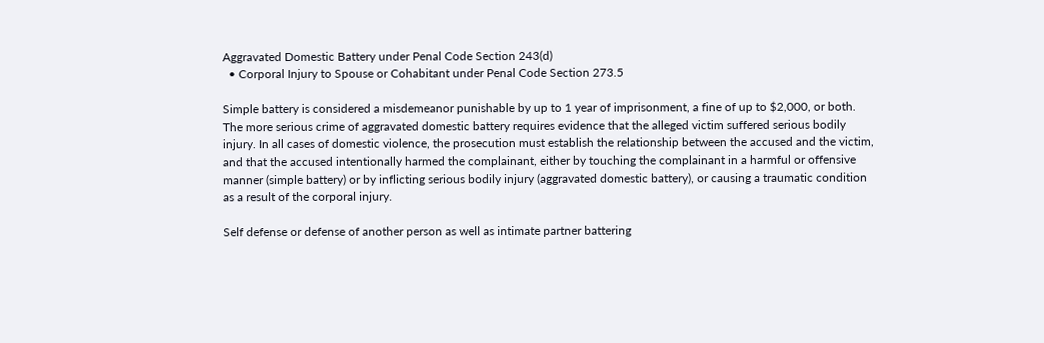Aggravated Domestic Battery under Penal Code Section 243(d)
  • Corporal Injury to Spouse or Cohabitant under Penal Code Section 273.5

Simple battery is considered a misdemeanor punishable by up to 1 year of imprisonment, a fine of up to $2,000, or both. The more serious crime of aggravated domestic battery requires evidence that the alleged victim suffered serious bodily injury. In all cases of domestic violence, the prosecution must establish the relationship between the accused and the victim, and that the accused intentionally harmed the complainant, either by touching the complainant in a harmful or offensive manner (simple battery) or by inflicting serious bodily injury (aggravated domestic battery), or causing a traumatic condition as a result of the corporal injury.

Self defense or defense of another person as well as intimate partner battering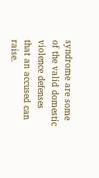syndrome are some of the valid domestic violence defenses that an accused can raise.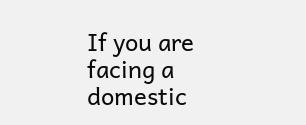If you are facing a domestic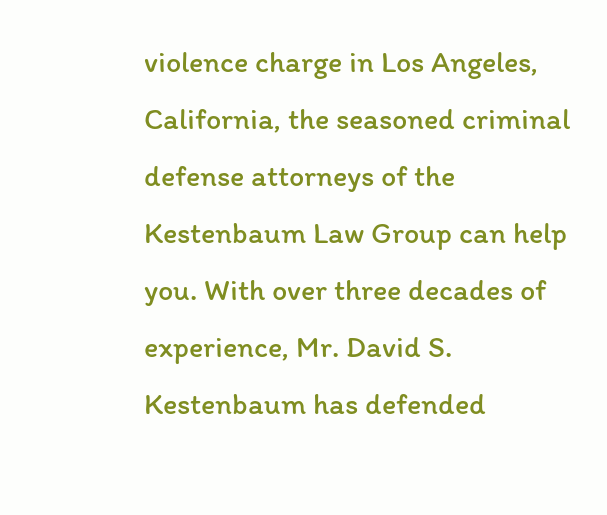violence charge in Los Angeles, California, the seasoned criminal defense attorneys of the Kestenbaum Law Group can help you. With over three decades of experience, Mr. David S. Kestenbaum has defended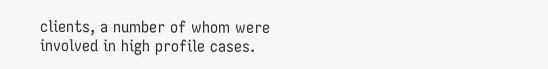clients, a number of whom were involved in high profile cases.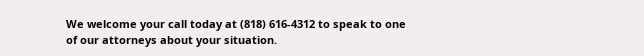We welcome your call today at (818) 616-4312 to speak to one of our attorneys about your situation.